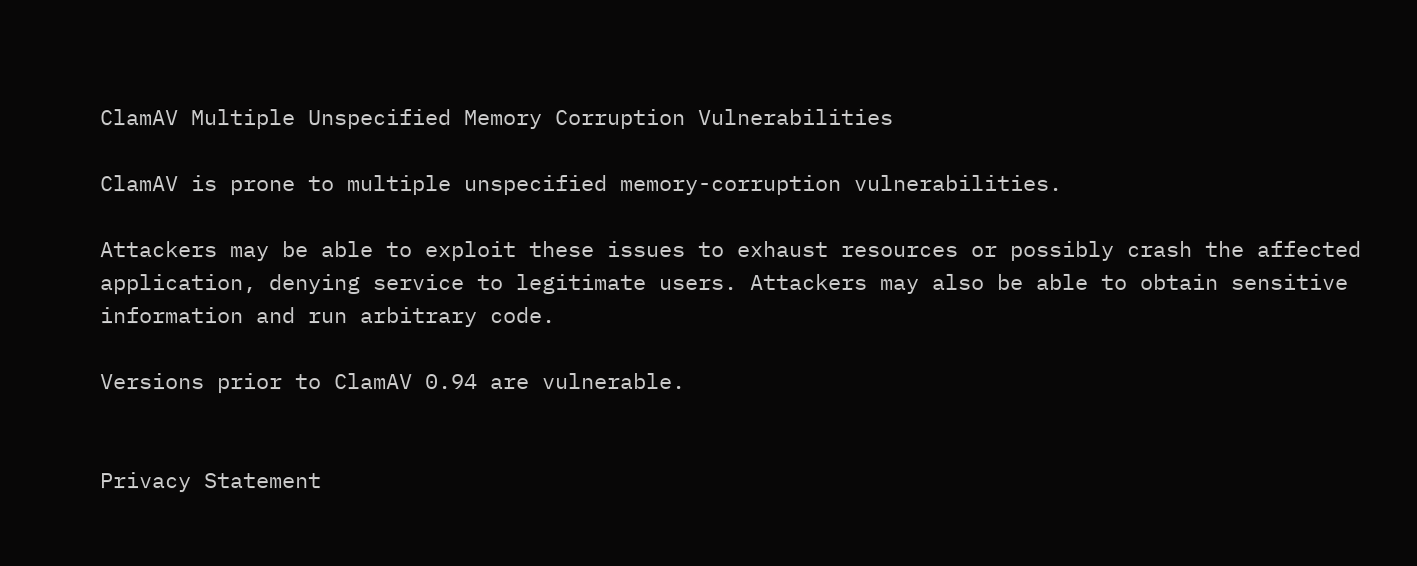ClamAV Multiple Unspecified Memory Corruption Vulnerabilities

ClamAV is prone to multiple unspecified memory-corruption vulnerabilities.

Attackers may be able to exploit these issues to exhaust resources or possibly crash the affected application, denying service to legitimate users. Attackers may also be able to obtain sensitive information and run arbitrary code.

Versions prior to ClamAV 0.94 are vulnerable.


Privacy Statement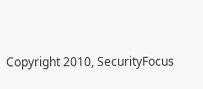Copyright 2010, SecurityFocus